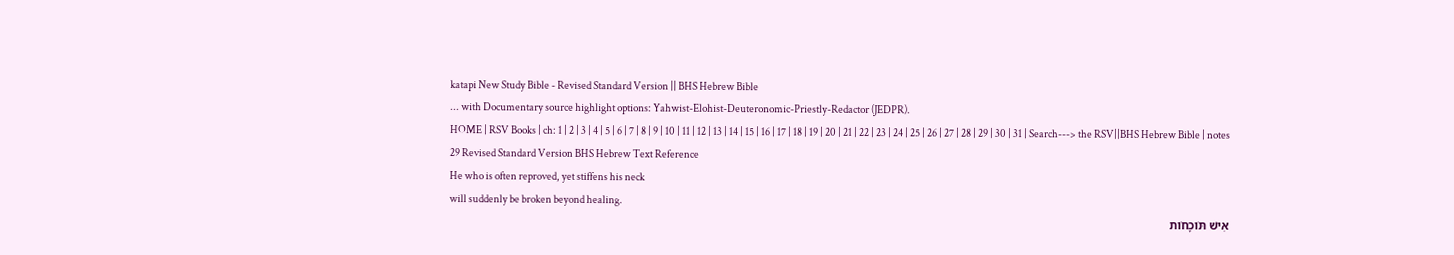katapi New Study Bible - Revised Standard Version || BHS Hebrew Bible
... with Documentary source highlight options: Yahwist-Elohist-Deuteronomic-Priestly-Redactor (JEDPR).
HOME | RSV Books | ch: 1 | 2 | 3 | 4 | 5 | 6 | 7 | 8 | 9 | 10 | 11 | 12 | 13 | 14 | 15 | 16 | 17 | 18 | 19 | 20 | 21 | 22 | 23 | 24 | 25 | 26 | 27 | 28 | 29 | 30 | 31 | Search---> the RSV||BHS Hebrew Bible | notes
29 Revised Standard Version BHS Hebrew Text Reference
He who is often reproved, yet stiffens his neck
will suddenly be broken beyond healing.
אִישׁ תֹּוכָחֹות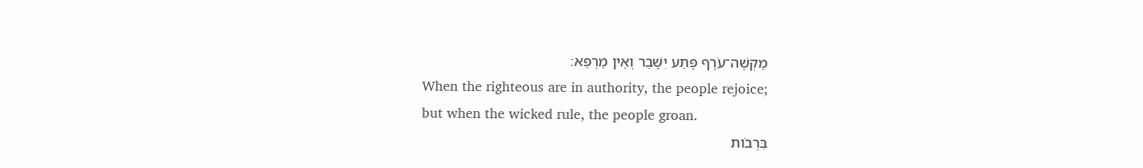מַקְשֶׁה־עֹרֶף פֶּתַע יִשָּׁבֵר וְאֵין מַרְפֵּא׃
When the righteous are in authority, the people rejoice;
but when the wicked rule, the people groan.
בִּרְבֹות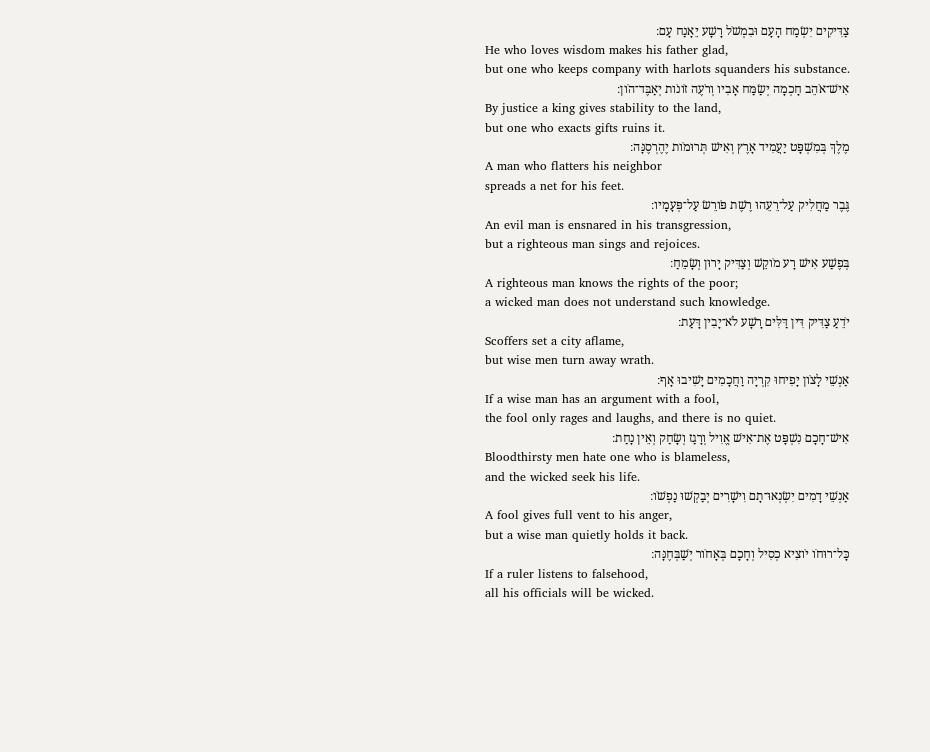צַדִּיקִים יִשְׂמַח הָעָם וּבִמְשֹׁל רָשָׁע יֵאָנַח עָם׃
He who loves wisdom makes his father glad,
but one who keeps company with harlots squanders his substance.
אִישׁ־אֹהֵב חָכְמָה יְשַׂמַּח אָבִיו וְרֹעֶה זֹונֹות יְאַבֶּד־הֹון׃
By justice a king gives stability to the land,
but one who exacts gifts ruins it.
מֶלֶךְ בְּמִשְׁפָּט יַעֲמִיד אָרֶץ וְאִישׁ תְּרוּמֹות יֶהֶרְסֶנָּה׃
A man who flatters his neighbor
spreads a net for his feet.
גֶּבֶר מַחֲלִיק עַל־רֵעֵהוּ רֶשֶׁת פֹּורֵשׂ עַל־פְּעָמָיו׃
An evil man is ensnared in his transgression,
but a righteous man sings and rejoices.
בְּפֶשַׁע אִישׁ רָע מֹוקֵשׁ וְצַדִּיק יָרוּן וְשָׂמֵחַ׃
A righteous man knows the rights of the poor;
a wicked man does not understand such knowledge.
יֹדֵעַ צַדִּיק דִּין דַּלִּים רָשָׁע לֹא־יָבִין דָּעַת׃
Scoffers set a city aflame,
but wise men turn away wrath.
אַנְשֵׁי לָצֹון יָפִיחוּ קִרְיָה וַחֲכָמִים יָשִׁיבוּ אָף׃
If a wise man has an argument with a fool,
the fool only rages and laughs, and there is no quiet.
אִישׁ־חָכָם נִשְׁפָּט אֶת־אִישׁ אֱוִיל וְרָגַז וְשָׂחַק וְאֵין נָחַת׃
Bloodthirsty men hate one who is blameless,
and the wicked seek his life.
אַנְשֵׁי דָמִים יִשְׂנְאוּ־תָם וִישָׁרִים יְבַקְשׁוּ נַפְשֹׁו׃
A fool gives full vent to his anger,
but a wise man quietly holds it back.
כָּל־רוּחֹו יֹוצִיא כְסִיל וְחָכָם בְּאָחֹור יְשַׁבְּחֶנָּה׃
If a ruler listens to falsehood,
all his officials will be wicked.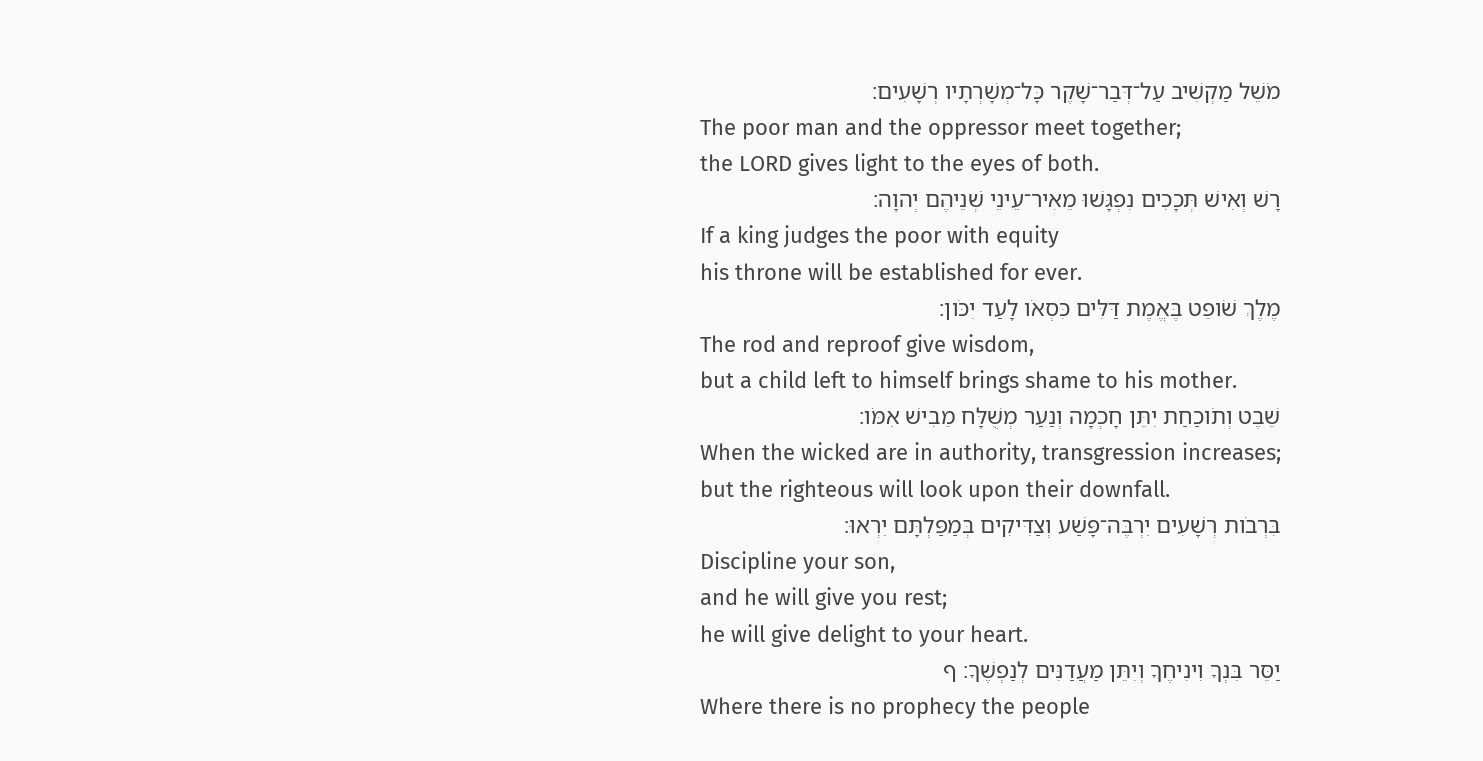מֹשֵׁל מַקְשִׁיב עַל־דְּבַר־שָׁקֶר כָּל־מְשָׁרְתָיו רְשָׁעִים׃
The poor man and the oppressor meet together;
the LORD gives light to the eyes of both.
רָשׁ וְאִישׁ תְּכָכִים נִפְגָּשׁוּ מֵאִיר־עֵינֵי שְׁנֵיהֶם יְהוָה׃
If a king judges the poor with equity
his throne will be established for ever.
מֶלֶךְ שֹׁופֵט בֶּאֱמֶת דַּלִּים כִּסְאֹו לָעַד יִכֹּון׃
The rod and reproof give wisdom,
but a child left to himself brings shame to his mother.
שֵׁבֶט וְתֹוכַחַת יִתֵּן חָכְמָה וְנַעַר מְשֻׁלָּח מֵבִישׁ אִמֹּו׃
When the wicked are in authority, transgression increases;
but the righteous will look upon their downfall.
בִּרְבֹות רְשָׁעִים יִרְבֶּה־פָּשַׁע וְצַדִּיקִים בְּמַפַּלְתָּם יִרְאוּ׃
Discipline your son,
and he will give you rest;
he will give delight to your heart.
יַסֵּר בִּנְךָ וִינִיחֶךָ וְיִתֵּן מַעֲדַנִּים לְנַפְשֶׁךָ׃ ף
Where there is no prophecy the people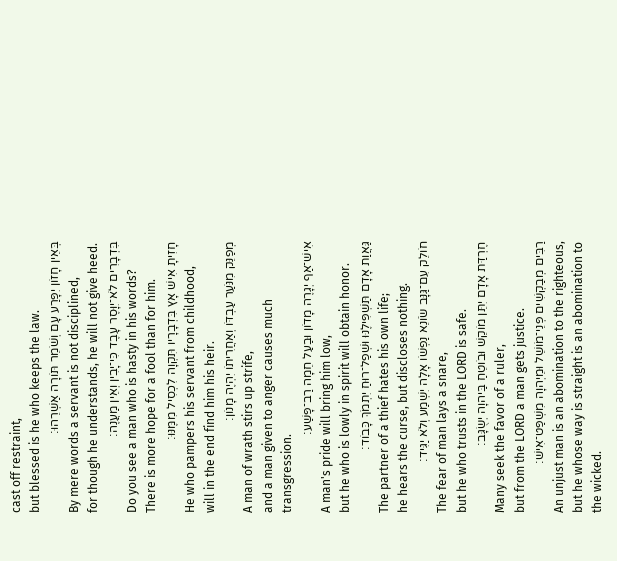cast off restraint,
but blessed is he who keeps the law.
בְּאֵין חָזֹון יִפָּרַע עָם וְשֹׁמֵר תֹּורָה אַשְׁרֵהוּ׃
By mere words a servant is not disciplined,
for though he understands, he will not give heed.
בִּדְבָרִים לֹא־יִוָּסֶר עָבֶד כִּי־יָבִין וְאֵין מַעֲנֶה׃
Do you see a man who is hasty in his words?
There is more hope for a fool than for him.
חָזִיתָ אִישׁ אָץ בִּדְבָרָיו תִּקְוָה לִכְסִיל מִמֶּנּוּ׃
He who pampers his servant from childhood,
will in the end find him his heir.
מְפַנֵּק מִנֹּעַר עַבְדֹּו וְאַחֲרִיתֹו יִהְיֶה מָנֹון׃
A man of wrath stirs up strife,
and a man given to anger causes much transgression.
אִישׁ־אַף יְגָרֶה מָדֹון וּבַעַל חֵמָה רַב־פָּשַׁע׃
A man's pride will bring him low,
but he who is lowly in spirit will obtain honor.
גַּאֲוַת אָדָם תַּשְׁפִּילֶנּוּ וּשְׁפַל־רוּחַ יִתְמֹךְ כָּבֹוד׃
The partner of a thief hates his own life;
he hears the curse, but discloses nothing.
חֹולֵק עִם־גַּנָּב שֹׂונֵא נַפְשֹׁו אָלָה יִשְׁמַע וְלֹא יַגִּיד׃
The fear of man lays a snare,
but he who trusts in the LORD is safe.
חֶרְדַּת אָדָם יִתֵּן מֹוקֵשׁ וּבֹוטֵחַ בַּיהוָה יְשֻׂגָּב׃
Many seek the favor of a ruler,
but from the LORD a man gets justice.
רַבִּים מְבַקְשִׁים פְּנֵי־מֹושֵׁל וּמֵיְהוָה מִשְׁפַּט־אִישׁ׃
An unjust man is an abomination to the righteous,
but he whose way is straight is an abomination to the wicked.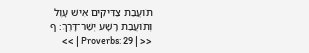תֹּועֲבַת צַדִּיקִים אִישׁ עָוֶל וְתֹועֲבַת רָשָׁע יְשַׁר־דָּרֶךְ׃ ף
      << | Proverbs: 29 | >>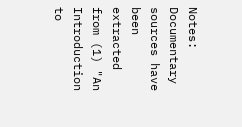Notes: Documentary sources have been extracted from (1) "An Introduction to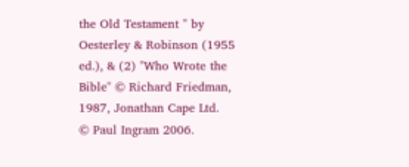the Old Testament " by Oesterley & Robinson (1955 ed.), & (2) "Who Wrote the Bible" © Richard Friedman, 1987, Jonathan Cape Ltd.
© Paul Ingram 2006.